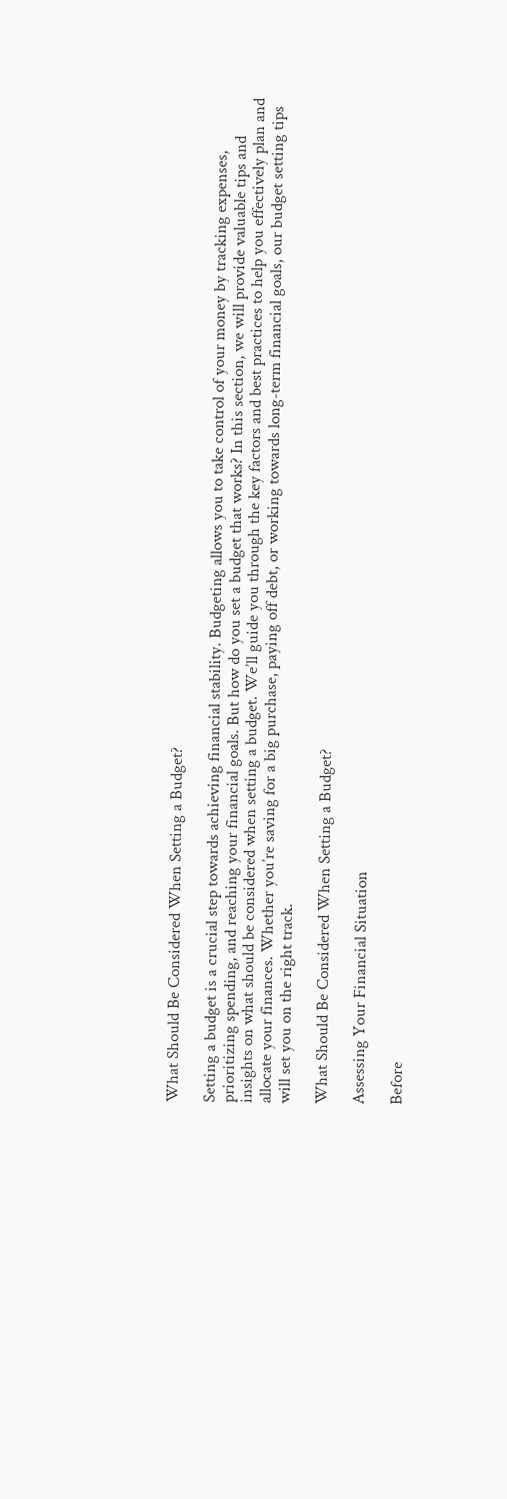What Should Be Considered When Setting a Budget?

Setting a budget is a crucial step towards achieving financial stability. Budgeting allows you to take control of your money by tracking expenses, prioritizing spending, and reaching your financial goals. But how do you set a budget that works? In this section, we will provide valuable tips and insights on what should be considered when setting a budget. We’ll guide you through the key factors and best practices to help you effectively plan and allocate your finances. Whether you’re saving for a big purchase, paying off debt, or working towards long-term financial goals, our budget setting tips will set you on the right track.

What Should Be Considered When Setting a Budget?

Assessing Your Financial Situation

Before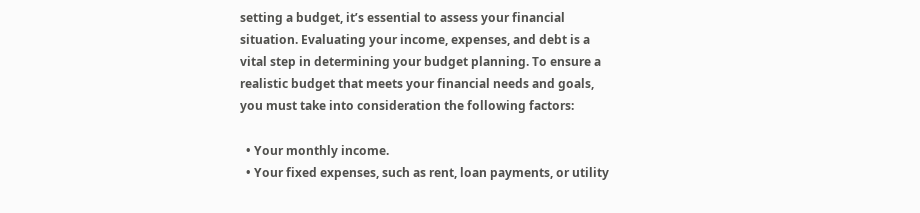setting a budget, it’s essential to assess your financial situation. Evaluating your income, expenses, and debt is a vital step in determining your budget planning. To ensure a realistic budget that meets your financial needs and goals, you must take into consideration the following factors:

  • Your monthly income.
  • Your fixed expenses, such as rent, loan payments, or utility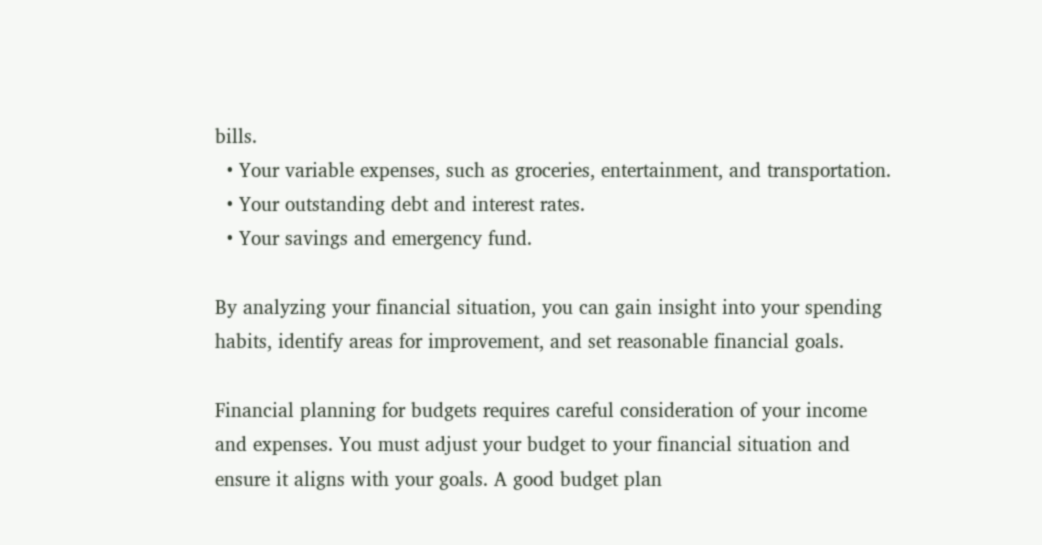bills.
  • Your variable expenses, such as groceries, entertainment, and transportation.
  • Your outstanding debt and interest rates.
  • Your savings and emergency fund.

By analyzing your financial situation, you can gain insight into your spending habits, identify areas for improvement, and set reasonable financial goals.

Financial planning for budgets requires careful consideration of your income and expenses. You must adjust your budget to your financial situation and ensure it aligns with your goals. A good budget plan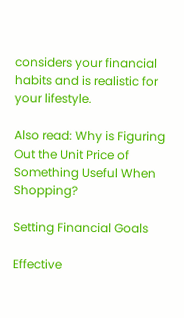considers your financial habits and is realistic for your lifestyle.

Also read: Why is Figuring Out the Unit Price of Something Useful When Shopping?

Setting Financial Goals

Effective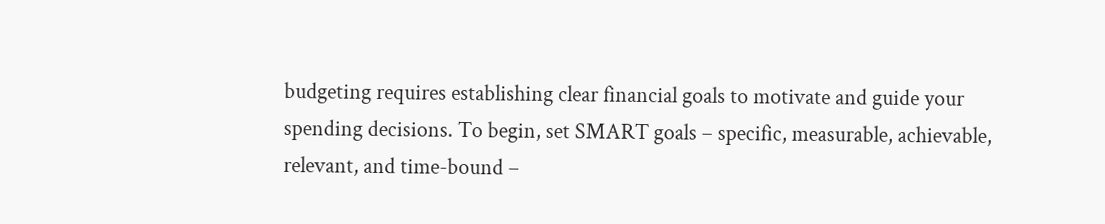budgeting requires establishing clear financial goals to motivate and guide your spending decisions. To begin, set SMART goals – specific, measurable, achievable, relevant, and time-bound –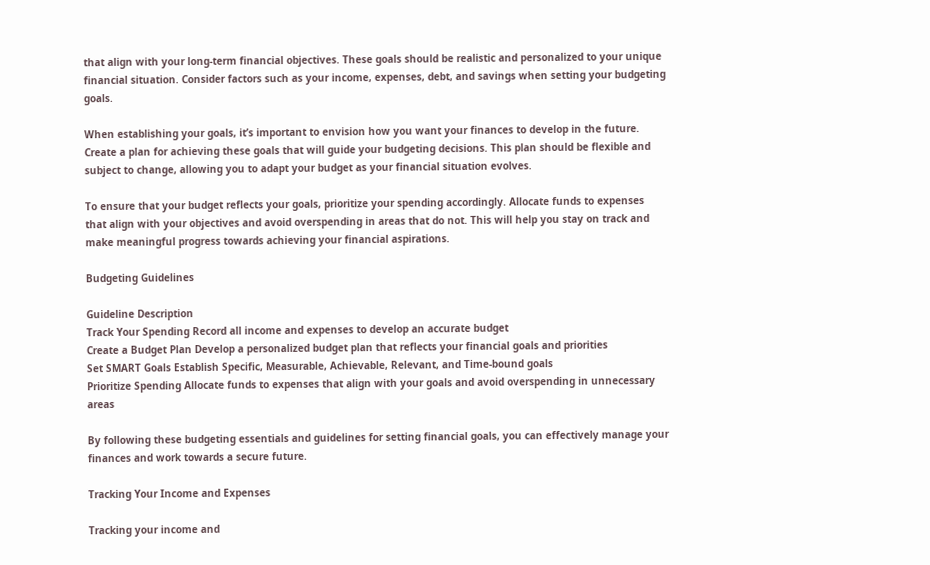that align with your long-term financial objectives. These goals should be realistic and personalized to your unique financial situation. Consider factors such as your income, expenses, debt, and savings when setting your budgeting goals.

When establishing your goals, it’s important to envision how you want your finances to develop in the future. Create a plan for achieving these goals that will guide your budgeting decisions. This plan should be flexible and subject to change, allowing you to adapt your budget as your financial situation evolves.

To ensure that your budget reflects your goals, prioritize your spending accordingly. Allocate funds to expenses that align with your objectives and avoid overspending in areas that do not. This will help you stay on track and make meaningful progress towards achieving your financial aspirations.

Budgeting Guidelines

Guideline Description
Track Your Spending Record all income and expenses to develop an accurate budget
Create a Budget Plan Develop a personalized budget plan that reflects your financial goals and priorities
Set SMART Goals Establish Specific, Measurable, Achievable, Relevant, and Time-bound goals
Prioritize Spending Allocate funds to expenses that align with your goals and avoid overspending in unnecessary areas

By following these budgeting essentials and guidelines for setting financial goals, you can effectively manage your finances and work towards a secure future.

Tracking Your Income and Expenses

Tracking your income and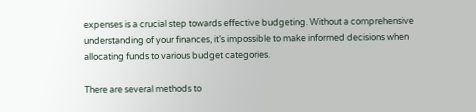expenses is a crucial step towards effective budgeting. Without a comprehensive understanding of your finances, it’s impossible to make informed decisions when allocating funds to various budget categories.

There are several methods to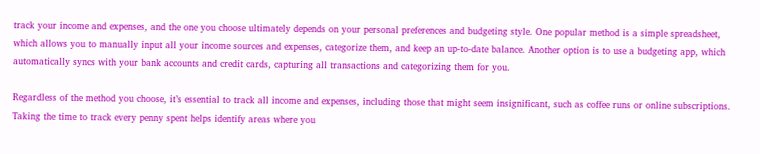track your income and expenses, and the one you choose ultimately depends on your personal preferences and budgeting style. One popular method is a simple spreadsheet, which allows you to manually input all your income sources and expenses, categorize them, and keep an up-to-date balance. Another option is to use a budgeting app, which automatically syncs with your bank accounts and credit cards, capturing all transactions and categorizing them for you.

Regardless of the method you choose, it’s essential to track all income and expenses, including those that might seem insignificant, such as coffee runs or online subscriptions. Taking the time to track every penny spent helps identify areas where you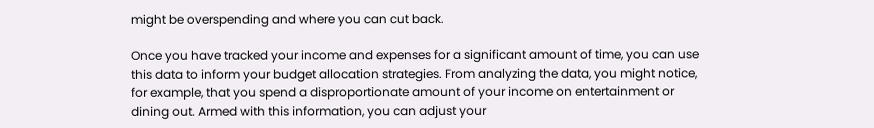might be overspending and where you can cut back.

Once you have tracked your income and expenses for a significant amount of time, you can use this data to inform your budget allocation strategies. From analyzing the data, you might notice, for example, that you spend a disproportionate amount of your income on entertainment or dining out. Armed with this information, you can adjust your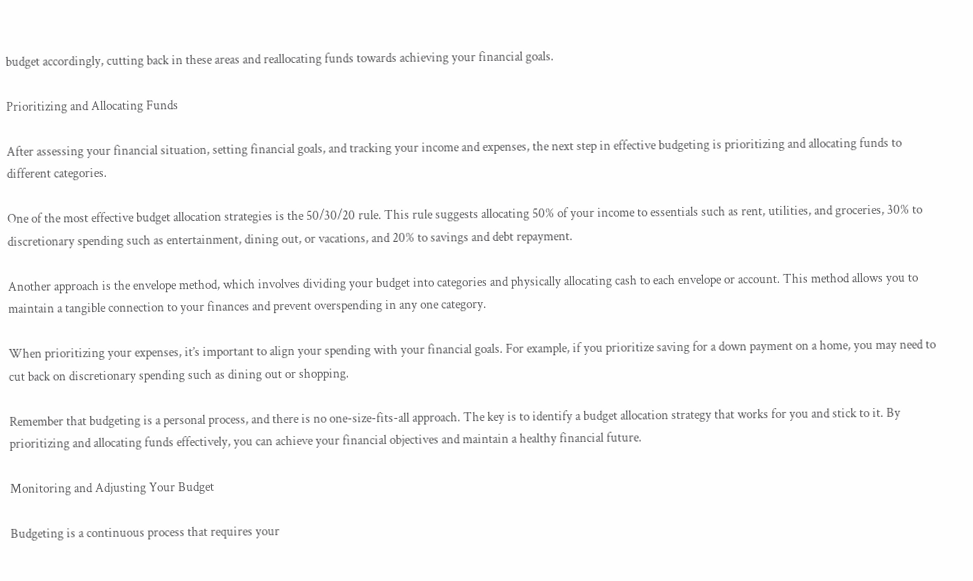budget accordingly, cutting back in these areas and reallocating funds towards achieving your financial goals.

Prioritizing and Allocating Funds

After assessing your financial situation, setting financial goals, and tracking your income and expenses, the next step in effective budgeting is prioritizing and allocating funds to different categories.

One of the most effective budget allocation strategies is the 50/30/20 rule. This rule suggests allocating 50% of your income to essentials such as rent, utilities, and groceries, 30% to discretionary spending such as entertainment, dining out, or vacations, and 20% to savings and debt repayment.

Another approach is the envelope method, which involves dividing your budget into categories and physically allocating cash to each envelope or account. This method allows you to maintain a tangible connection to your finances and prevent overspending in any one category.

When prioritizing your expenses, it’s important to align your spending with your financial goals. For example, if you prioritize saving for a down payment on a home, you may need to cut back on discretionary spending such as dining out or shopping.

Remember that budgeting is a personal process, and there is no one-size-fits-all approach. The key is to identify a budget allocation strategy that works for you and stick to it. By prioritizing and allocating funds effectively, you can achieve your financial objectives and maintain a healthy financial future.

Monitoring and Adjusting Your Budget

Budgeting is a continuous process that requires your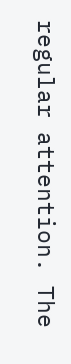regular attention. The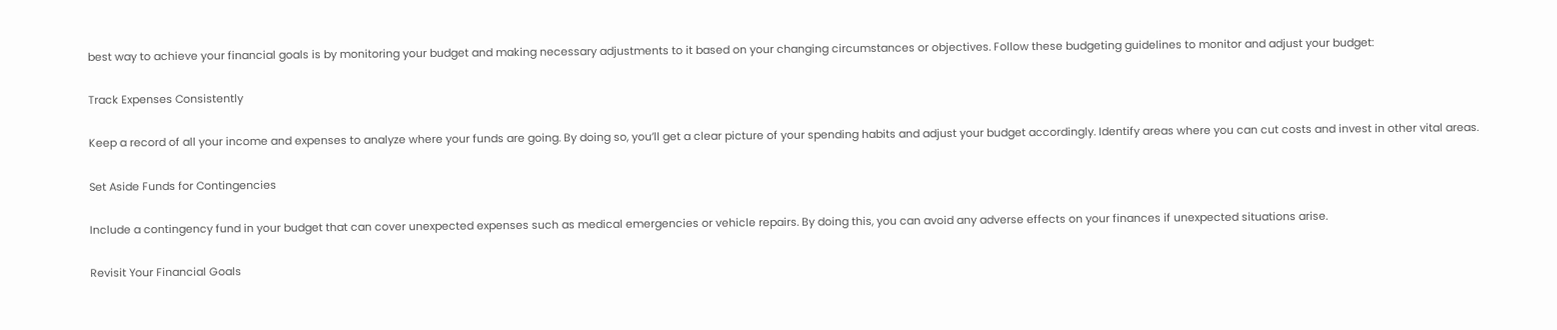best way to achieve your financial goals is by monitoring your budget and making necessary adjustments to it based on your changing circumstances or objectives. Follow these budgeting guidelines to monitor and adjust your budget:

Track Expenses Consistently

Keep a record of all your income and expenses to analyze where your funds are going. By doing so, you’ll get a clear picture of your spending habits and adjust your budget accordingly. Identify areas where you can cut costs and invest in other vital areas.

Set Aside Funds for Contingencies

Include a contingency fund in your budget that can cover unexpected expenses such as medical emergencies or vehicle repairs. By doing this, you can avoid any adverse effects on your finances if unexpected situations arise.

Revisit Your Financial Goals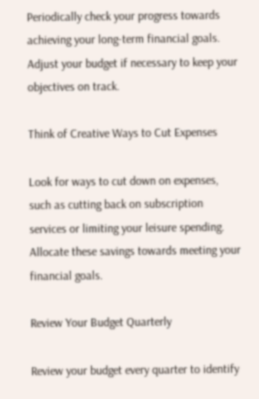Periodically check your progress towards achieving your long-term financial goals. Adjust your budget if necessary to keep your objectives on track.

Think of Creative Ways to Cut Expenses

Look for ways to cut down on expenses, such as cutting back on subscription services or limiting your leisure spending. Allocate these savings towards meeting your financial goals.

Review Your Budget Quarterly

Review your budget every quarter to identify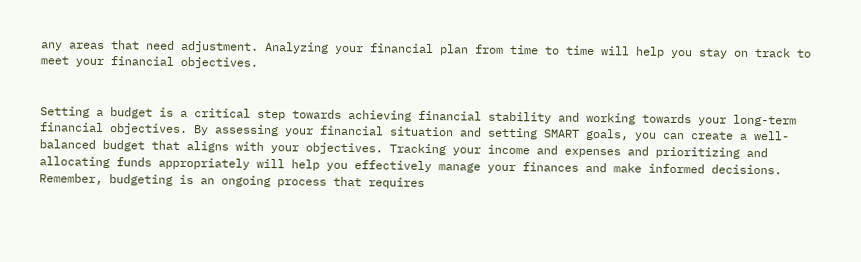any areas that need adjustment. Analyzing your financial plan from time to time will help you stay on track to meet your financial objectives.


Setting a budget is a critical step towards achieving financial stability and working towards your long-term financial objectives. By assessing your financial situation and setting SMART goals, you can create a well-balanced budget that aligns with your objectives. Tracking your income and expenses and prioritizing and allocating funds appropriately will help you effectively manage your finances and make informed decisions. Remember, budgeting is an ongoing process that requires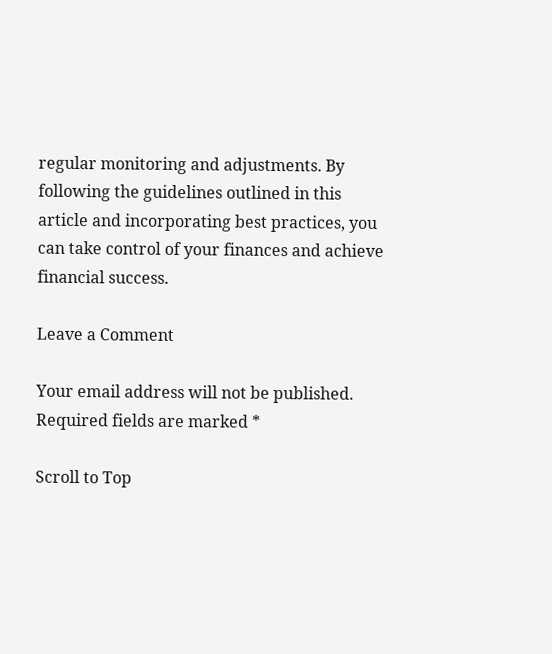regular monitoring and adjustments. By following the guidelines outlined in this article and incorporating best practices, you can take control of your finances and achieve financial success.

Leave a Comment

Your email address will not be published. Required fields are marked *

Scroll to Top